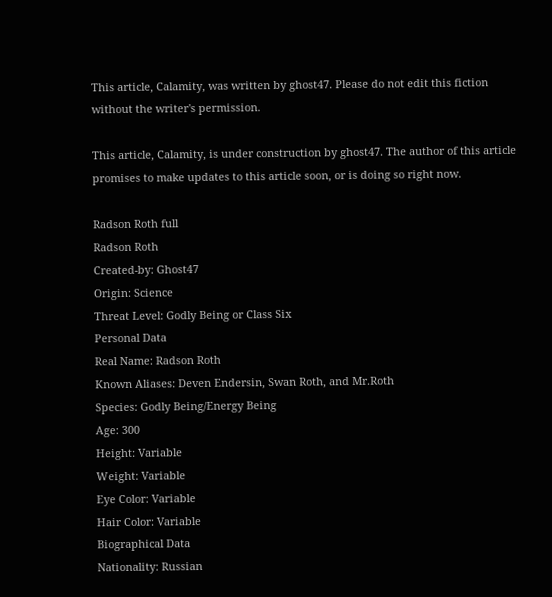This article, Calamity, was written by ghost47. Please do not edit this fiction without the writer's permission.

This article, Calamity, is under construction by ghost47. The author of this article promises to make updates to this article soon, or is doing so right now.

Radson Roth full
Radson Roth
Created-by: Ghost47
Origin: Science
Threat Level: Godly Being or Class Six
Personal Data
Real Name: Radson Roth
Known Aliases: Deven Endersin, Swan Roth, and Mr.Roth
Species: Godly Being/Energy Being
Age: 300
Height: Variable
Weight: Variable
Eye Color: Variable
Hair Color: Variable
Biographical Data
Nationality: Russian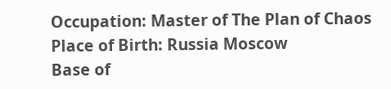Occupation: Master of The Plan of Chaos
Place of Birth: Russia Moscow
Base of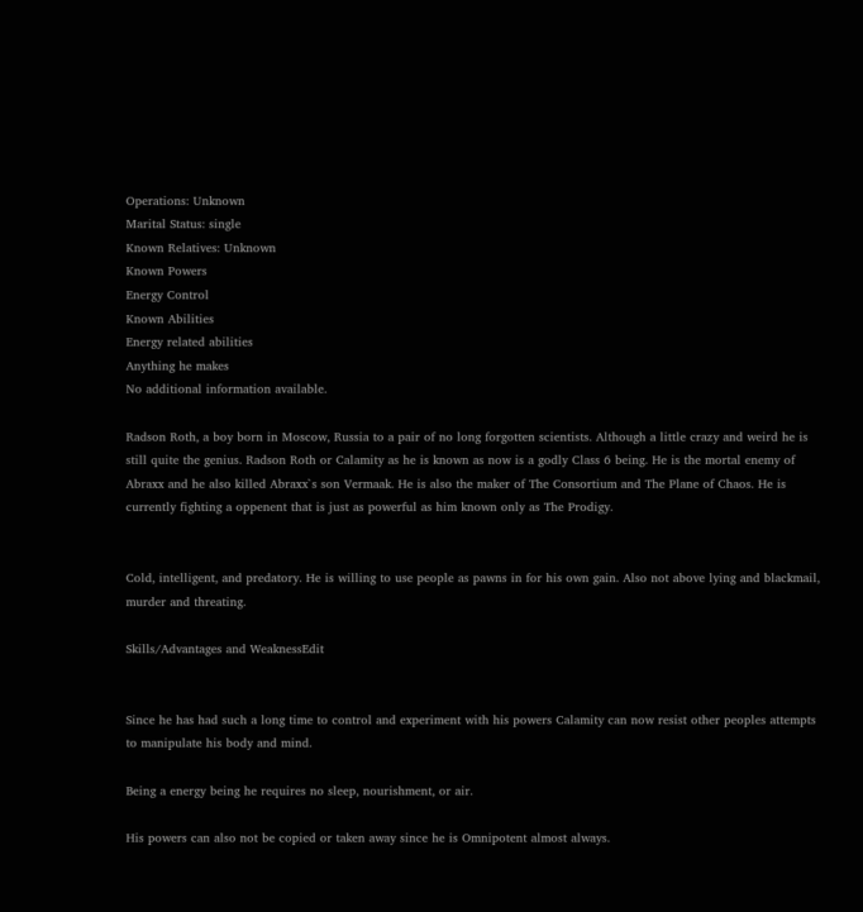Operations: Unknown
Marital Status: single
Known Relatives: Unknown
Known Powers
Energy Control
Known Abilities
Energy related abilities
Anything he makes
No additional information available.

Radson Roth, a boy born in Moscow, Russia to a pair of no long forgotten scientists. Although a little crazy and weird he is still quite the genius. Radson Roth or Calamity as he is known as now is a godly Class 6 being. He is the mortal enemy of Abraxx and he also killed Abraxx`s son Vermaak. He is also the maker of The Consortium and The Plane of Chaos. He is currently fighting a oppenent that is just as powerful as him known only as The Prodigy.


Cold, intelligent, and predatory. He is willing to use people as pawns in for his own gain. Also not above lying and blackmail, murder and threating.

Skills/Advantages and WeaknessEdit


Since he has had such a long time to control and experiment with his powers Calamity can now resist other peoples attempts to manipulate his body and mind.

Being a energy being he requires no sleep, nourishment, or air.

His powers can also not be copied or taken away since he is Omnipotent almost always.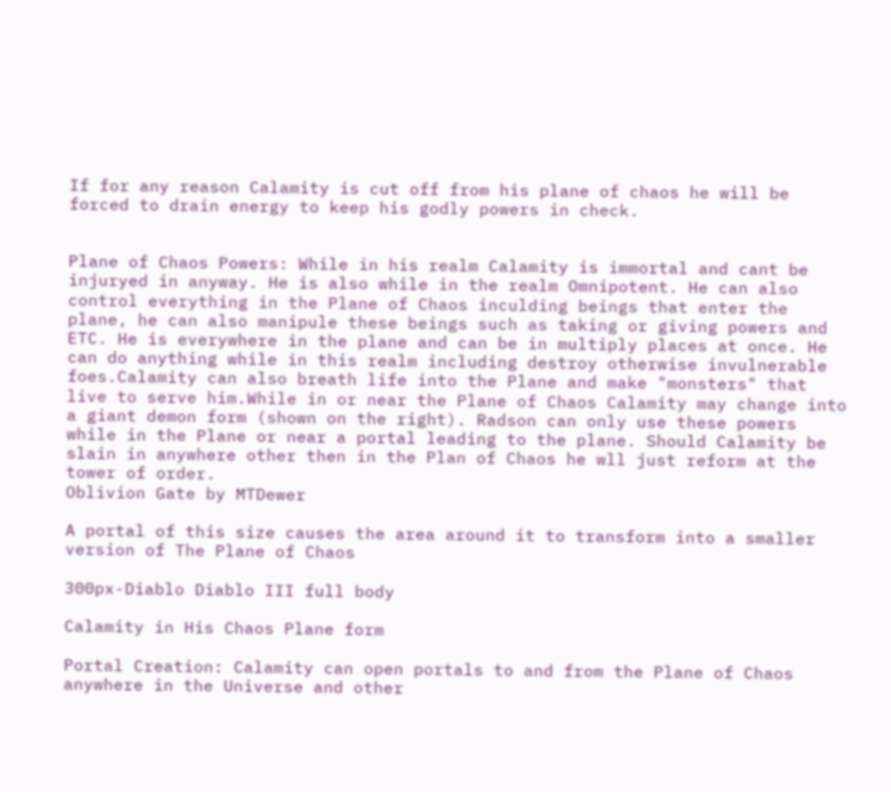If for any reason Calamity is cut off from his plane of chaos he will be forced to drain energy to keep his godly powers in check.


Plane of Chaos Powers: While in his realm Calamity is immortal and cant be injuryed in anyway. He is also while in the realm Omnipotent. He can also control everything in the Plane of Chaos inculding beings that enter the plane, he can also manipule these beings such as taking or giving powers and ETC. He is everywhere in the plane and can be in multiply places at once. He can do anything while in this realm including destroy otherwise invulnerable foes.Calamity can also breath life into the Plane and make "monsters" that live to serve him.While in or near the Plane of Chaos Calamity may change into a giant demon form (shown on the right). Radson can only use these powers while in the Plane or near a portal leading to the plane. Should Calamity be slain in anywhere other then in the Plan of Chaos he wll just reform at the tower of order.
Oblivion Gate by MTDewer

A portal of this size causes the area around it to transform into a smaller version of The Plane of Chaos

300px-Diablo Diablo III full body

Calamity in His Chaos Plane form

Portal Creation: Calamity can open portals to and from the Plane of Chaos anywhere in the Universe and other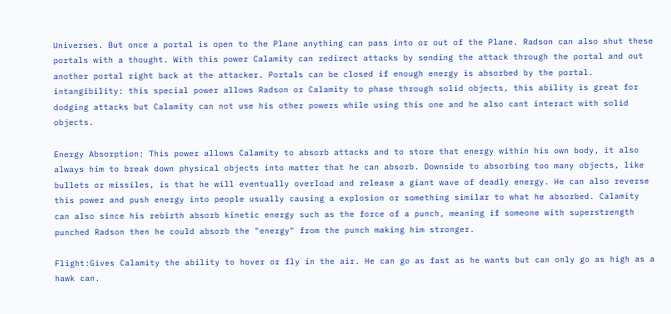Universes. But once a portal is open to the Plane anything can pass into or out of the Plane. Radson can also shut these portals with a thought. With this power Calamity can redirect attacks by sending the attack through the portal and out another portal right back at the attacker. Portals can be closed if enough energy is absorbed by the portal. intangibility: this special power allows Radson or Calamity to phase through solid objects, this ability is great for dodging attacks but Calamity can not use his other powers while using this one and he also cant interact with solid objects.

Energy Absorption: This power allows Calamity to absorb attacks and to store that energy within his own body, it also always him to break down physical objects into matter that he can absorb. Downside to absorbing too many objects, like bullets or missiles, is that he will eventually overload and release a giant wave of deadly energy. He can also reverse this power and push energy into people usually causing a explosion or something similar to what he absorbed. Calamity can also since his rebirth absorb kinetic energy such as the force of a punch, meaning if someone with superstrength punched Radson then he could absorb the "energy" from the punch making him stronger.

Flight:Gives Calamity the ability to hover or fly in the air. He can go as fast as he wants but can only go as high as a hawk can.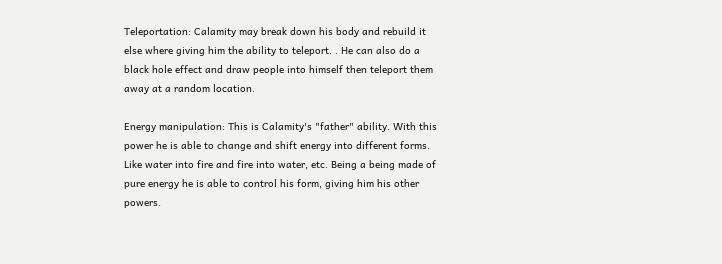Teleportation: Calamity may break down his body and rebuild it else where giving him the ability to teleport. . He can also do a black hole effect and draw people into himself then teleport them away at a random location.

Energy manipulation: This is Calamity's "father" ability. With this power he is able to change and shift energy into different forms. Like water into fire and fire into water, etc. Being a being made of pure energy he is able to control his form, giving him his other powers.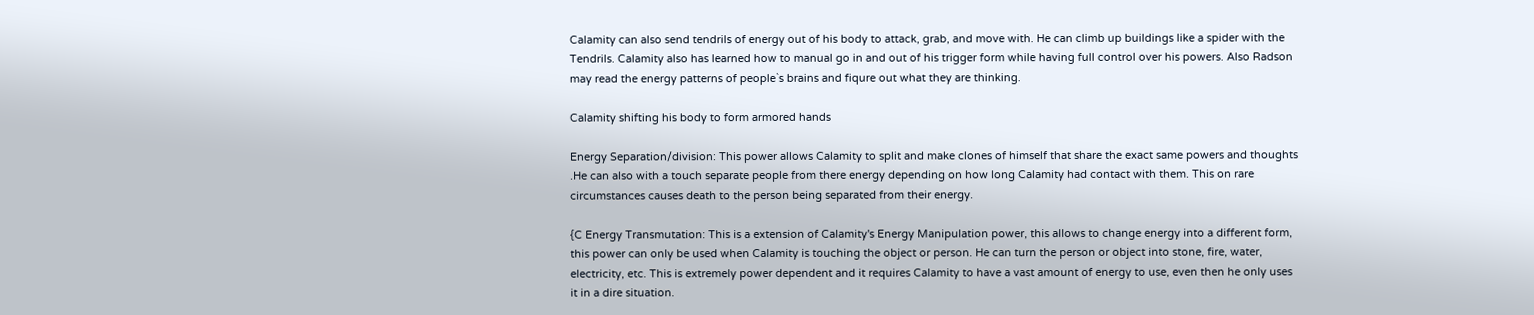Calamity can also send tendrils of energy out of his body to attack, grab, and move with. He can climb up buildings like a spider with the Tendrils. Calamity also has learned how to manual go in and out of his trigger form while having full control over his powers. Also Radson may read the energy patterns of people`s brains and fiqure out what they are thinking.

Calamity shifting his body to form armored hands

Energy Separation/division: This power allows Calamity to split and make clones of himself that share the exact same powers and thoughts .He can also with a touch separate people from there energy depending on how long Calamity had contact with them. This on rare circumstances causes death to the person being separated from their energy.

{C Energy Transmutation: This is a extension of Calamity's Energy Manipulation power, this allows to change energy into a different form, this power can only be used when Calamity is touching the object or person. He can turn the person or object into stone, fire, water, electricity, etc. This is extremely power dependent and it requires Calamity to have a vast amount of energy to use, even then he only uses it in a dire situation.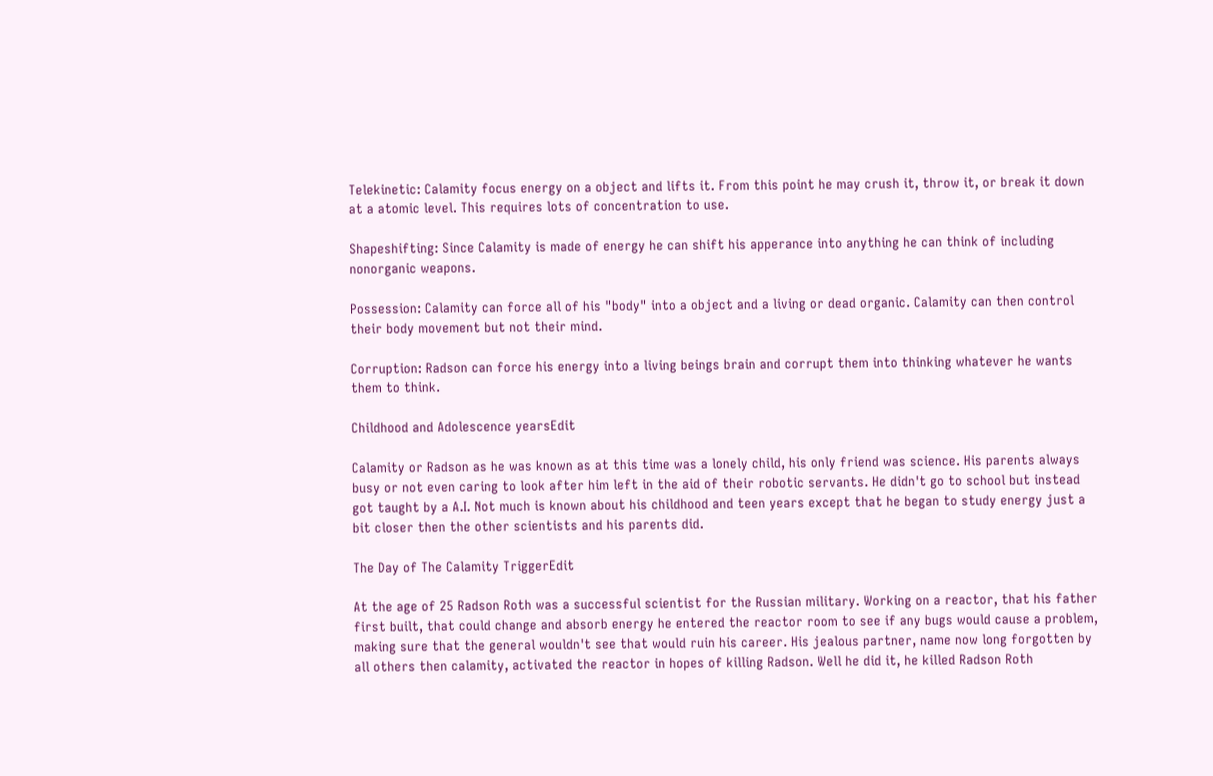Telekinetic: Calamity focus energy on a object and lifts it. From this point he may crush it, throw it, or break it down at a atomic level. This requires lots of concentration to use.

Shapeshifting: Since Calamity is made of energy he can shift his apperance into anything he can think of including nonorganic weapons.

Possession: Calamity can force all of his "body" into a object and a living or dead organic. Calamity can then control their body movement but not their mind.

Corruption: Radson can force his energy into a living beings brain and corrupt them into thinking whatever he wants them to think.

Childhood and Adolescence yearsEdit

Calamity or Radson as he was known as at this time was a lonely child, his only friend was science. His parents always busy or not even caring to look after him left in the aid of their robotic servants. He didn't go to school but instead got taught by a A.I. Not much is known about his childhood and teen years except that he began to study energy just a bit closer then the other scientists and his parents did.

The Day of The Calamity TriggerEdit

At the age of 25 Radson Roth was a successful scientist for the Russian military. Working on a reactor, that his father first built, that could change and absorb energy he entered the reactor room to see if any bugs would cause a problem, making sure that the general wouldn't see that would ruin his career. His jealous partner, name now long forgotten by all others then calamity, activated the reactor in hopes of killing Radson. Well he did it, he killed Radson Roth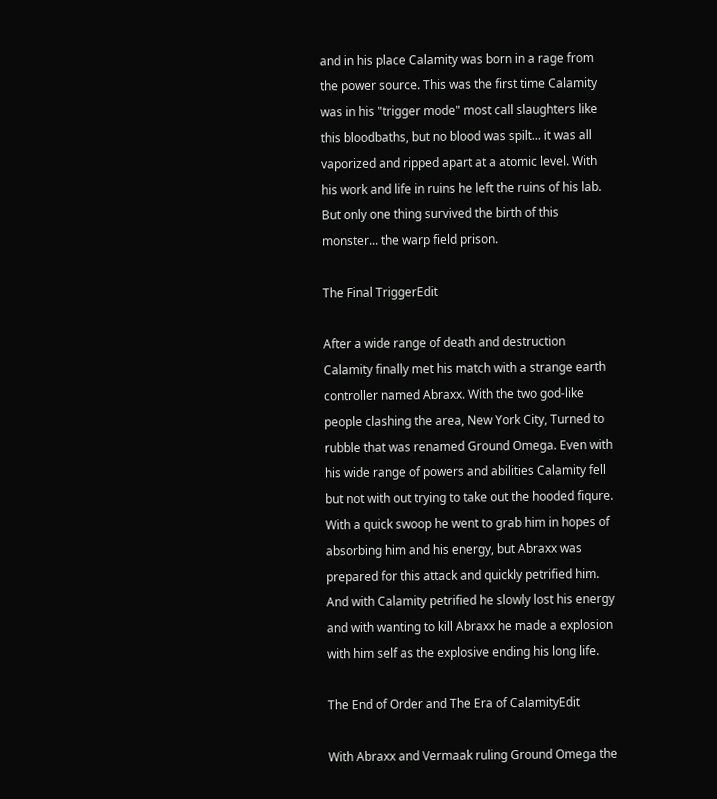and in his place Calamity was born in a rage from the power source. This was the first time Calamity was in his "trigger mode" most call slaughters like this bloodbaths, but no blood was spilt... it was all vaporized and ripped apart at a atomic level. With his work and life in ruins he left the ruins of his lab. But only one thing survived the birth of this monster... the warp field prison.

The Final TriggerEdit

After a wide range of death and destruction Calamity finally met his match with a strange earth controller named Abraxx. With the two god-like people clashing the area, New York City, Turned to rubble that was renamed Ground Omega. Even with his wide range of powers and abilities Calamity fell but not with out trying to take out the hooded fiqure. With a quick swoop he went to grab him in hopes of absorbing him and his energy, but Abraxx was prepared for this attack and quickly petrified him. And with Calamity petrified he slowly lost his energy and with wanting to kill Abraxx he made a explosion with him self as the explosive ending his long life.

The End of Order and The Era of CalamityEdit

With Abraxx and Vermaak ruling Ground Omega the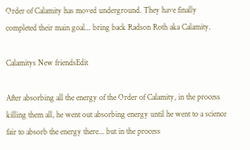Order of Calamity has moved underground. They have finally completed their main goal... bring back Radson Roth aka Calamity.

Calamitys New friendsEdit

After absorbing all the energy of the Order of Calamity, in the process killing them all, he went out absorbing energy until he went to a science fair to absorb the energy there... but in the process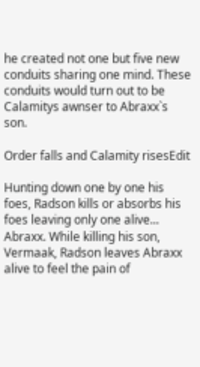he created not one but five new conduits sharing one mind. These conduits would turn out to be Calamitys awnser to Abraxx`s son.

Order falls and Calamity risesEdit

Hunting down one by one his foes, Radson kills or absorbs his foes leaving only one alive... Abraxx. While killing his son, Vermaak, Radson leaves Abraxx alive to feel the pain of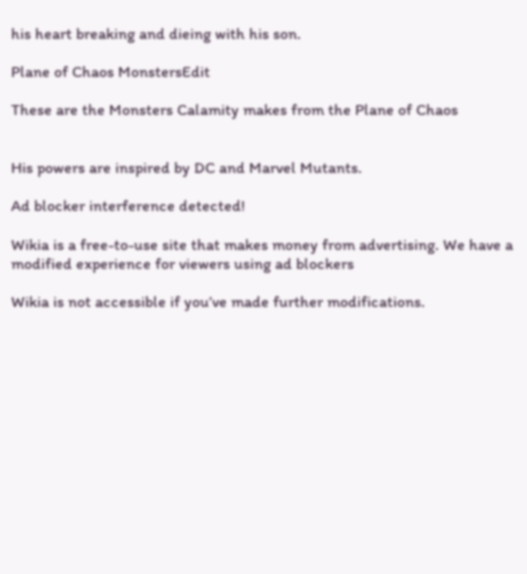his heart breaking and dieing with his son.

Plane of Chaos MonstersEdit

These are the Monsters Calamity makes from the Plane of Chaos


His powers are inspired by DC and Marvel Mutants.

Ad blocker interference detected!

Wikia is a free-to-use site that makes money from advertising. We have a modified experience for viewers using ad blockers

Wikia is not accessible if you’ve made further modifications.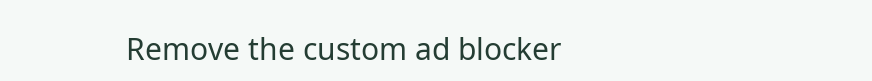Remove the custom ad blocker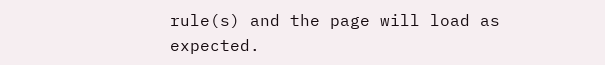rule(s) and the page will load as expected.